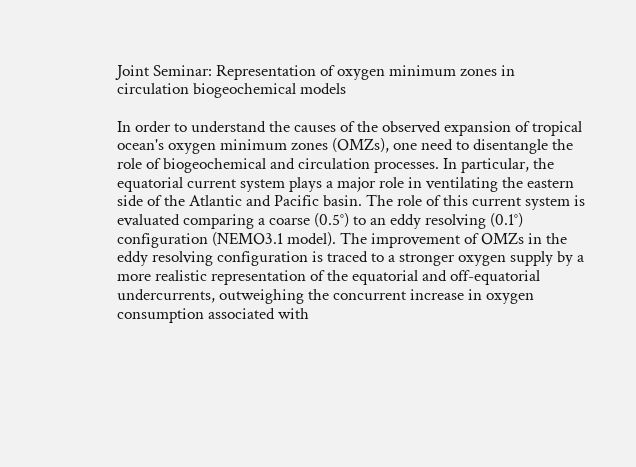Joint Seminar: Representation of oxygen minimum zones in circulation biogeochemical models

In order to understand the causes of the observed expansion of tropical ocean's oxygen minimum zones (OMZs), one need to disentangle the role of biogeochemical and circulation processes. In particular, the equatorial current system plays a major role in ventilating the eastern side of the Atlantic and Pacific basin. The role of this current system is evaluated comparing a coarse (0.5°) to an eddy resolving (0.1°) configuration (NEMO3.1 model). The improvement of OMZs in the eddy resolving configuration is traced to a stronger oxygen supply by a more realistic representation of the equatorial and off-equatorial undercurrents, outweighing the concurrent increase in oxygen consumption associated with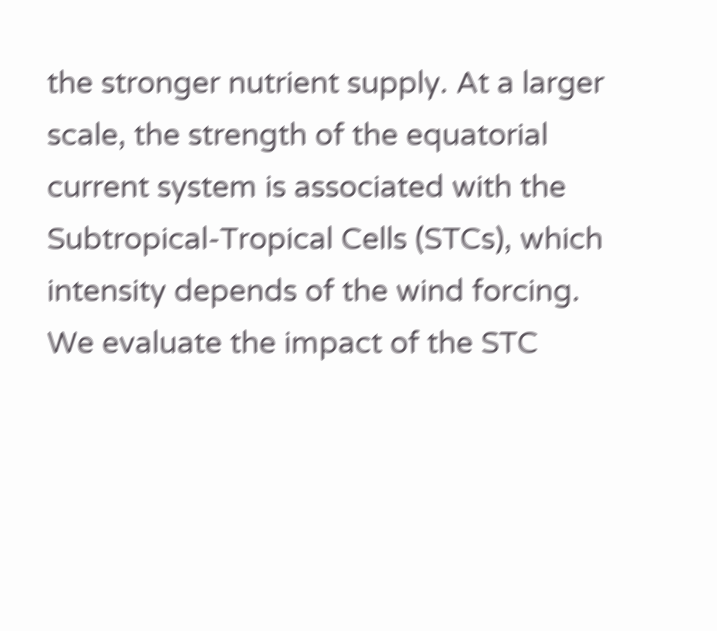the stronger nutrient supply. At a larger scale, the strength of the equatorial current system is associated with the Subtropical-Tropical Cells (STCs), which intensity depends of the wind forcing. We evaluate the impact of the STC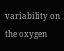variability on the oxygen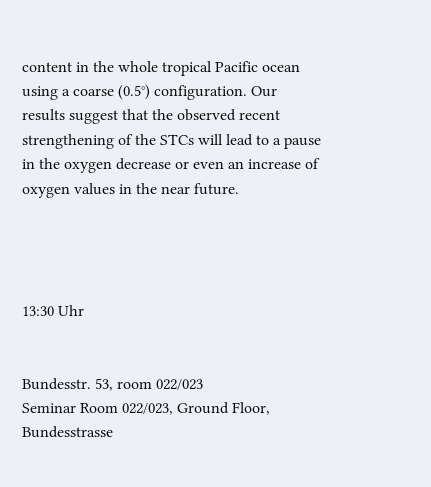content in the whole tropical Pacific ocean using a coarse (0.5°) configuration. Our results suggest that the observed recent strengthening of the STCs will lead to a pause in the oxygen decrease or even an increase of oxygen values in the near future.




13:30 Uhr


Bundesstr. 53, room 022/023
Seminar Room 022/023, Ground Floor, Bundesstrasse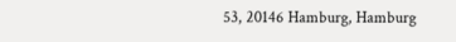53, 20146 Hamburg, Hamburg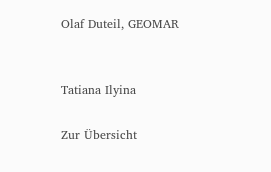Olaf Duteil, GEOMAR


Tatiana Ilyina

Zur Übersicht